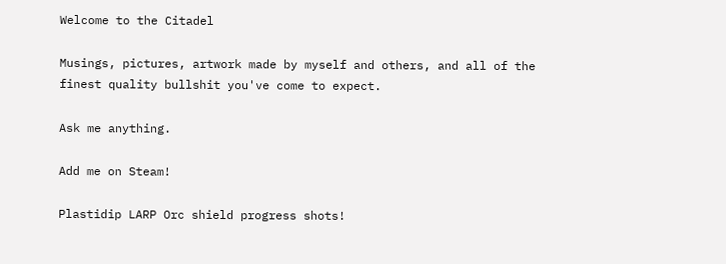Welcome to the Citadel

Musings, pictures, artwork made by myself and others, and all of the finest quality bullshit you've come to expect.

Ask me anything.

Add me on Steam!

Plastidip LARP Orc shield progress shots!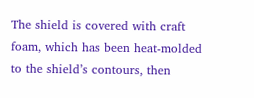The shield is covered with craft foam, which has been heat-molded to the shield’s contours, then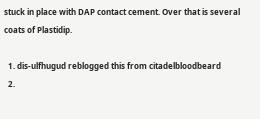stuck in place with DAP contact cement. Over that is several coats of Plastidip.

  1. dis-ulfhugud reblogged this from citadelbloodbeard
  2.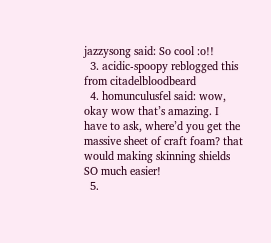jazzysong said: So cool :o!!
  3. acidic-spoopy reblogged this from citadelbloodbeard
  4. homunculusfel said: wow, okay wow that’s amazing. I have to ask, where’d you get the massive sheet of craft foam? that would making skinning shields SO much easier!
  5.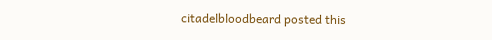citadelbloodbeard posted this